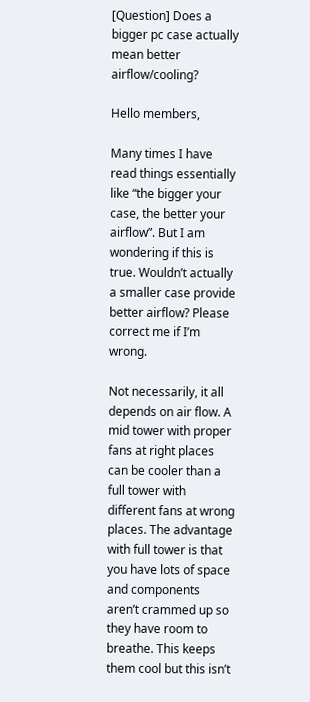[Question] Does a bigger pc case actually mean better airflow/cooling?

Hello members,

Many times I have read things essentially like “the bigger your case, the better your airflow”. But I am wondering if this is true. Wouldn’t actually a smaller case provide better airflow? Please correct me if I’m wrong.

Not necessarily, it all depends on air flow. A mid tower with proper fans at right places can be cooler than a full tower with different fans at wrong places. The advantage with full tower is that you have lots of space and components aren’t crammed up so they have room to breathe. This keeps them cool but this isn’t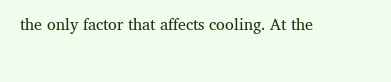the only factor that affects cooling. At the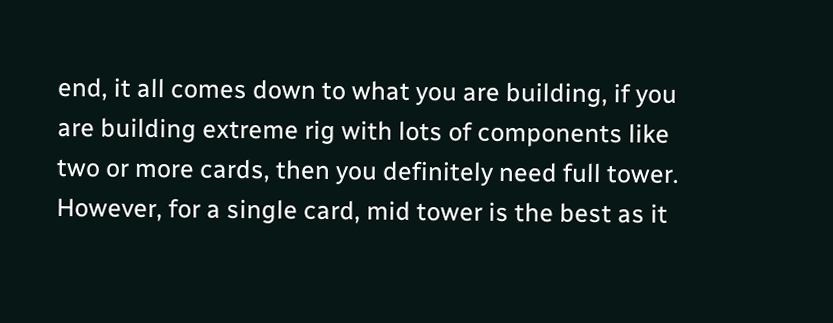end, it all comes down to what you are building, if you are building extreme rig with lots of components like two or more cards, then you definitely need full tower. However, for a single card, mid tower is the best as it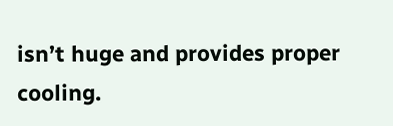isn’t huge and provides proper cooling.